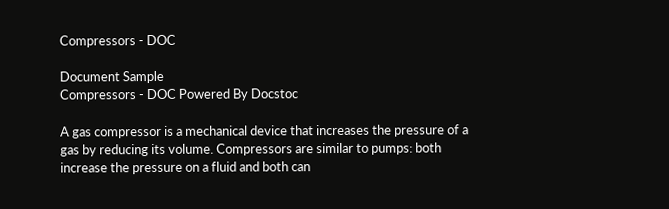Compressors - DOC

Document Sample
Compressors - DOC Powered By Docstoc

A gas compressor is a mechanical device that increases the pressure of a gas by reducing its volume. Compressors are similar to pumps: both increase the pressure on a fluid and both can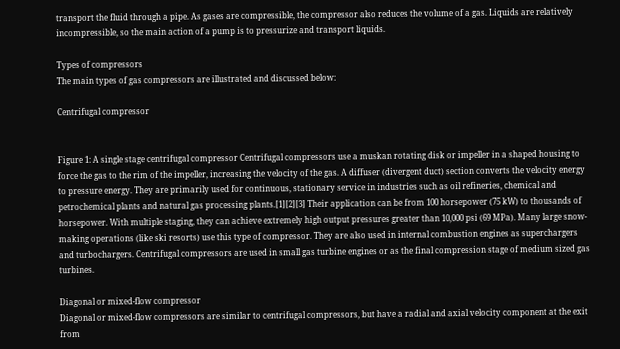transport the fluid through a pipe. As gases are compressible, the compressor also reduces the volume of a gas. Liquids are relatively incompressible, so the main action of a pump is to pressurize and transport liquids.

Types of compressors
The main types of gas compressors are illustrated and discussed below:

Centrifugal compressor


Figure 1: A single stage centrifugal compressor Centrifugal compressors use a muskan rotating disk or impeller in a shaped housing to force the gas to the rim of the impeller, increasing the velocity of the gas. A diffuser (divergent duct) section converts the velocity energy to pressure energy. They are primarily used for continuous, stationary service in industries such as oil refineries, chemical and petrochemical plants and natural gas processing plants.[1][2][3] Their application can be from 100 horsepower (75 kW) to thousands of horsepower. With multiple staging, they can achieve extremely high output pressures greater than 10,000 psi (69 MPa). Many large snow-making operations (like ski resorts) use this type of compressor. They are also used in internal combustion engines as superchargers and turbochargers. Centrifugal compressors are used in small gas turbine engines or as the final compression stage of medium sized gas turbines.

Diagonal or mixed-flow compressor
Diagonal or mixed-flow compressors are similar to centrifugal compressors, but have a radial and axial velocity component at the exit from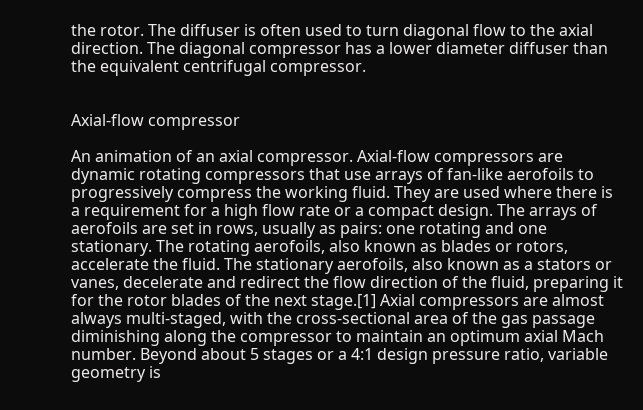the rotor. The diffuser is often used to turn diagonal flow to the axial direction. The diagonal compressor has a lower diameter diffuser than the equivalent centrifugal compressor.


Axial-flow compressor

An animation of an axial compressor. Axial-flow compressors are dynamic rotating compressors that use arrays of fan-like aerofoils to progressively compress the working fluid. They are used where there is a requirement for a high flow rate or a compact design. The arrays of aerofoils are set in rows, usually as pairs: one rotating and one stationary. The rotating aerofoils, also known as blades or rotors, accelerate the fluid. The stationary aerofoils, also known as a stators or vanes, decelerate and redirect the flow direction of the fluid, preparing it for the rotor blades of the next stage.[1] Axial compressors are almost always multi-staged, with the cross-sectional area of the gas passage diminishing along the compressor to maintain an optimum axial Mach number. Beyond about 5 stages or a 4:1 design pressure ratio, variable geometry is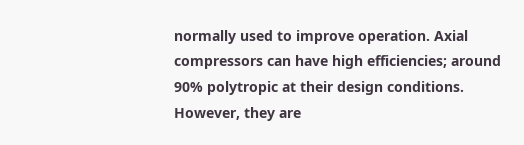normally used to improve operation. Axial compressors can have high efficiencies; around 90% polytropic at their design conditions. However, they are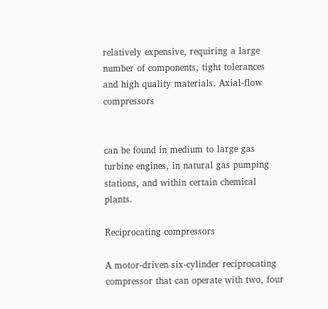relatively expensive, requiring a large number of components, tight tolerances and high quality materials. Axial-flow compressors


can be found in medium to large gas turbine engines, in natural gas pumping stations, and within certain chemical plants.

Reciprocating compressors

A motor-driven six-cylinder reciprocating compressor that can operate with two, four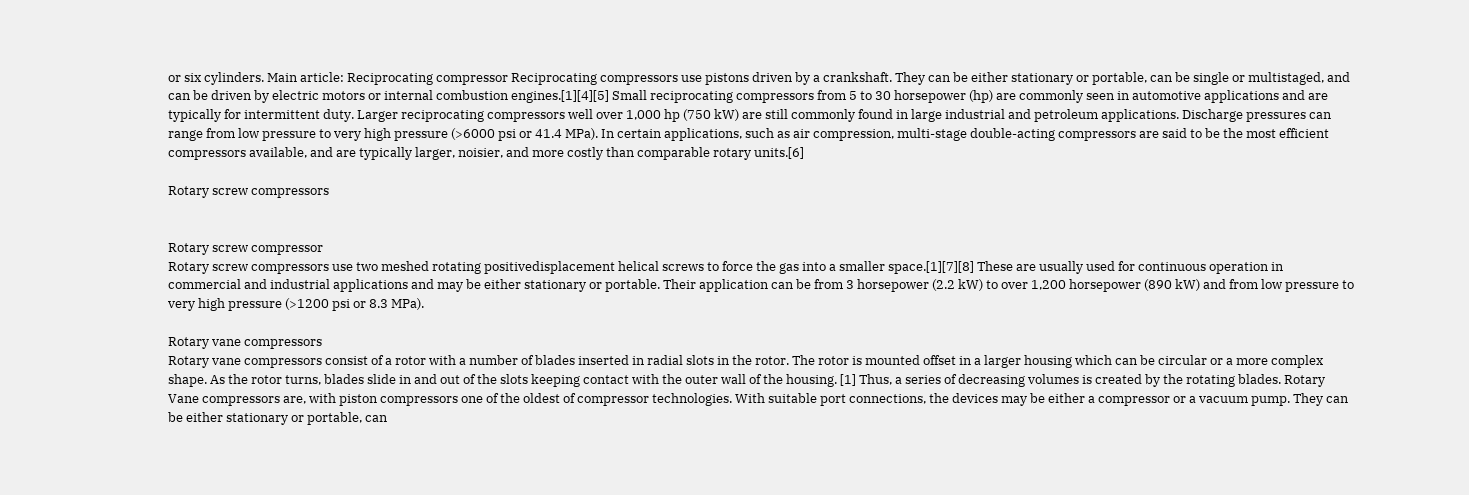or six cylinders. Main article: Reciprocating compressor Reciprocating compressors use pistons driven by a crankshaft. They can be either stationary or portable, can be single or multistaged, and can be driven by electric motors or internal combustion engines.[1][4][5] Small reciprocating compressors from 5 to 30 horsepower (hp) are commonly seen in automotive applications and are typically for intermittent duty. Larger reciprocating compressors well over 1,000 hp (750 kW) are still commonly found in large industrial and petroleum applications. Discharge pressures can range from low pressure to very high pressure (>6000 psi or 41.4 MPa). In certain applications, such as air compression, multi-stage double-acting compressors are said to be the most efficient compressors available, and are typically larger, noisier, and more costly than comparable rotary units.[6]

Rotary screw compressors


Rotary screw compressor
Rotary screw compressors use two meshed rotating positivedisplacement helical screws to force the gas into a smaller space.[1][7][8] These are usually used for continuous operation in commercial and industrial applications and may be either stationary or portable. Their application can be from 3 horsepower (2.2 kW) to over 1,200 horsepower (890 kW) and from low pressure to very high pressure (>1200 psi or 8.3 MPa).

Rotary vane compressors
Rotary vane compressors consist of a rotor with a number of blades inserted in radial slots in the rotor. The rotor is mounted offset in a larger housing which can be circular or a more complex shape. As the rotor turns, blades slide in and out of the slots keeping contact with the outer wall of the housing. [1] Thus, a series of decreasing volumes is created by the rotating blades. Rotary Vane compressors are, with piston compressors one of the oldest of compressor technologies. With suitable port connections, the devices may be either a compressor or a vacuum pump. They can be either stationary or portable, can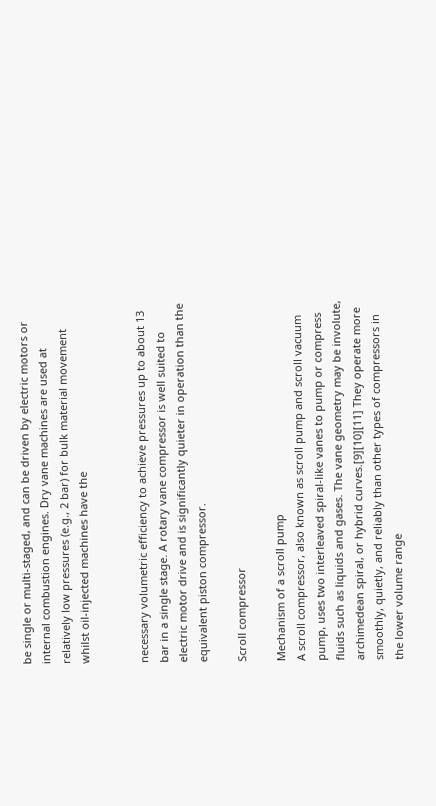be single or multi-staged, and can be driven by electric motors or internal combustion engines. Dry vane machines are used at relatively low pressures (e.g., 2 bar) for bulk material movement whilst oil-injected machines have the


necessary volumetric efficiency to achieve pressures up to about 13 bar in a single stage. A rotary vane compressor is well suited to electric motor drive and is significantly quieter in operation than the equivalent piston compressor.

Scroll compressor

Mechanism of a scroll pump
A scroll compressor, also known as scroll pump and scroll vacuum pump, uses two interleaved spiral-like vanes to pump or compress fluids such as liquids and gases. The vane geometry may be involute, archimedean spiral, or hybrid curves.[9][10][11] They operate more smoothly, quietly, and reliably than other types of compressors in the lower volume range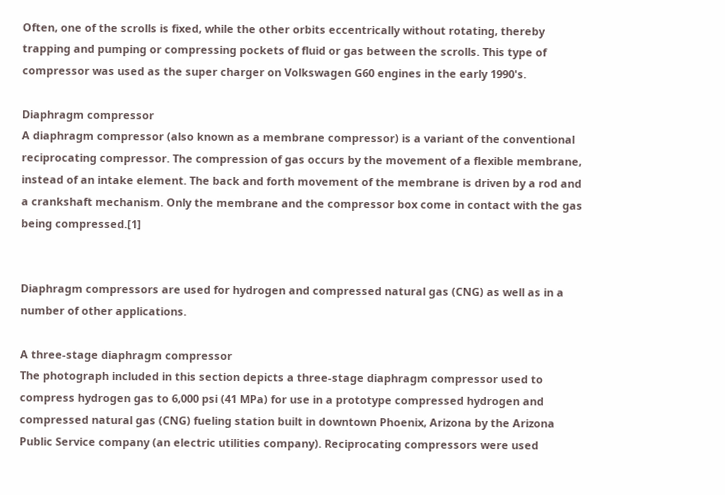Often, one of the scrolls is fixed, while the other orbits eccentrically without rotating, thereby trapping and pumping or compressing pockets of fluid or gas between the scrolls. This type of compressor was used as the super charger on Volkswagen G60 engines in the early 1990's.

Diaphragm compressor
A diaphragm compressor (also known as a membrane compressor) is a variant of the conventional reciprocating compressor. The compression of gas occurs by the movement of a flexible membrane, instead of an intake element. The back and forth movement of the membrane is driven by a rod and a crankshaft mechanism. Only the membrane and the compressor box come in contact with the gas being compressed.[1]


Diaphragm compressors are used for hydrogen and compressed natural gas (CNG) as well as in a number of other applications.

A three-stage diaphragm compressor
The photograph included in this section depicts a three-stage diaphragm compressor used to compress hydrogen gas to 6,000 psi (41 MPa) for use in a prototype compressed hydrogen and compressed natural gas (CNG) fueling station built in downtown Phoenix, Arizona by the Arizona Public Service company (an electric utilities company). Reciprocating compressors were used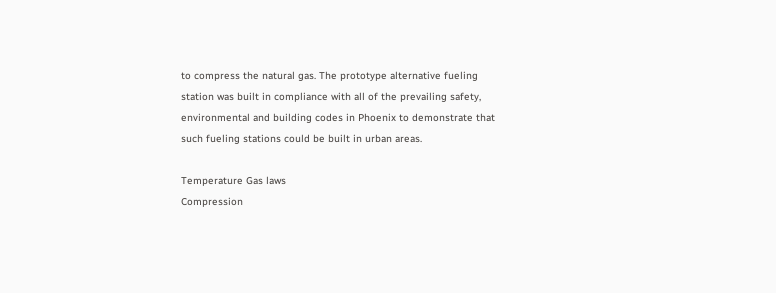to compress the natural gas. The prototype alternative fueling station was built in compliance with all of the prevailing safety, environmental and building codes in Phoenix to demonstrate that such fueling stations could be built in urban areas.

Temperature Gas laws
Compression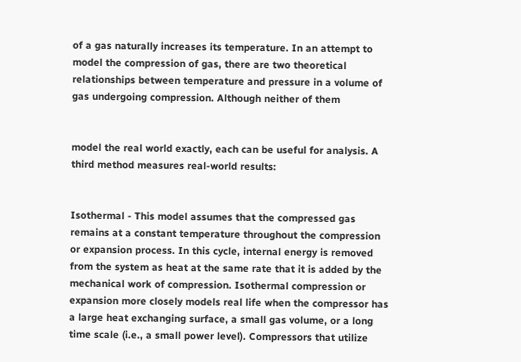of a gas naturally increases its temperature. In an attempt to model the compression of gas, there are two theoretical relationships between temperature and pressure in a volume of gas undergoing compression. Although neither of them


model the real world exactly, each can be useful for analysis. A third method measures real-world results:


Isothermal - This model assumes that the compressed gas remains at a constant temperature throughout the compression or expansion process. In this cycle, internal energy is removed from the system as heat at the same rate that it is added by the mechanical work of compression. Isothermal compression or expansion more closely models real life when the compressor has a large heat exchanging surface, a small gas volume, or a long time scale (i.e., a small power level). Compressors that utilize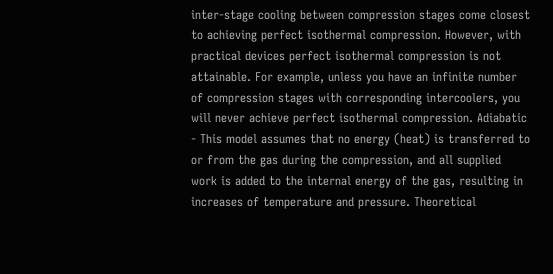inter-stage cooling between compression stages come closest to achieving perfect isothermal compression. However, with practical devices perfect isothermal compression is not attainable. For example, unless you have an infinite number of compression stages with corresponding intercoolers, you will never achieve perfect isothermal compression. Adiabatic - This model assumes that no energy (heat) is transferred to or from the gas during the compression, and all supplied work is added to the internal energy of the gas, resulting in increases of temperature and pressure. Theoretical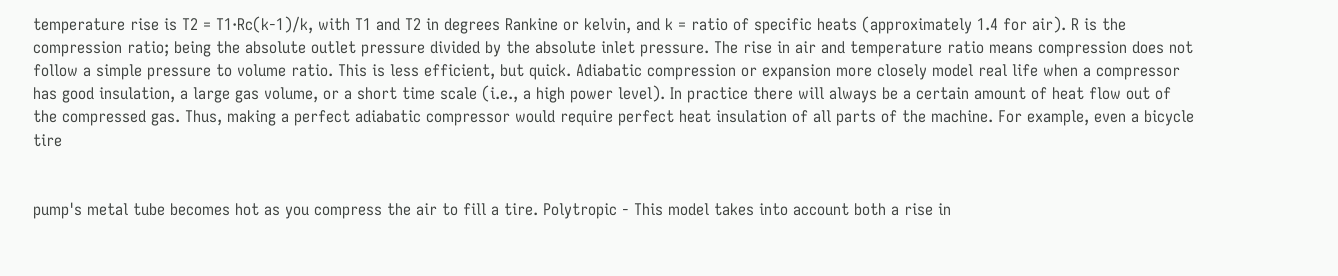temperature rise is T2 = T1·Rc(k-1)/k, with T1 and T2 in degrees Rankine or kelvin, and k = ratio of specific heats (approximately 1.4 for air). R is the compression ratio; being the absolute outlet pressure divided by the absolute inlet pressure. The rise in air and temperature ratio means compression does not follow a simple pressure to volume ratio. This is less efficient, but quick. Adiabatic compression or expansion more closely model real life when a compressor has good insulation, a large gas volume, or a short time scale (i.e., a high power level). In practice there will always be a certain amount of heat flow out of the compressed gas. Thus, making a perfect adiabatic compressor would require perfect heat insulation of all parts of the machine. For example, even a bicycle tire


pump's metal tube becomes hot as you compress the air to fill a tire. Polytropic - This model takes into account both a rise in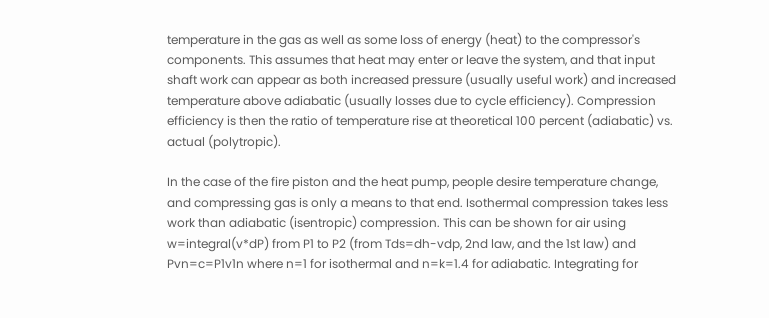temperature in the gas as well as some loss of energy (heat) to the compressor's components. This assumes that heat may enter or leave the system, and that input shaft work can appear as both increased pressure (usually useful work) and increased temperature above adiabatic (usually losses due to cycle efficiency). Compression efficiency is then the ratio of temperature rise at theoretical 100 percent (adiabatic) vs. actual (polytropic).

In the case of the fire piston and the heat pump, people desire temperature change, and compressing gas is only a means to that end. Isothermal compression takes less work than adiabatic (isentropic) compression. This can be shown for air using w=integral(v*dP) from P1 to P2 (from Tds=dh-vdp, 2nd law, and the 1st law) and Pvn=c=P1v1n where n=1 for isothermal and n=k=1.4 for adiabatic. Integrating for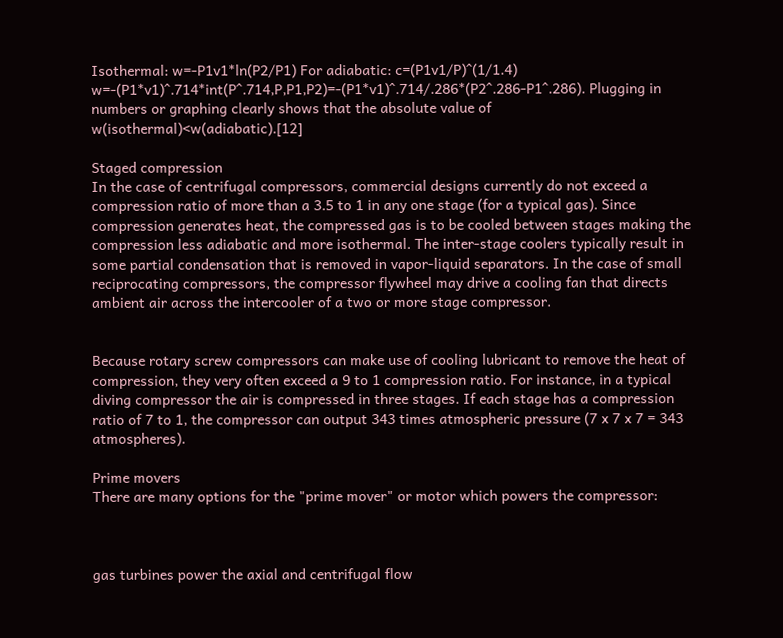Isothermal: w=-P1v1*ln(P2/P1) For adiabatic: c=(P1v1/P)^(1/1.4) w=-(P1*v1)^.714*int(P^.714,P,P1,P2)=-(P1*v1)^.714/.286*(P2^.286-P1^.286). Plugging in numbers or graphing clearly shows that the absolute value of w(isothermal)<w(adiabatic).[12]

Staged compression
In the case of centrifugal compressors, commercial designs currently do not exceed a compression ratio of more than a 3.5 to 1 in any one stage (for a typical gas). Since compression generates heat, the compressed gas is to be cooled between stages making the compression less adiabatic and more isothermal. The inter-stage coolers typically result in some partial condensation that is removed in vapor-liquid separators. In the case of small reciprocating compressors, the compressor flywheel may drive a cooling fan that directs ambient air across the intercooler of a two or more stage compressor.


Because rotary screw compressors can make use of cooling lubricant to remove the heat of compression, they very often exceed a 9 to 1 compression ratio. For instance, in a typical diving compressor the air is compressed in three stages. If each stage has a compression ratio of 7 to 1, the compressor can output 343 times atmospheric pressure (7 x 7 x 7 = 343 atmospheres).

Prime movers
There are many options for the "prime mover" or motor which powers the compressor:



gas turbines power the axial and centrifugal flow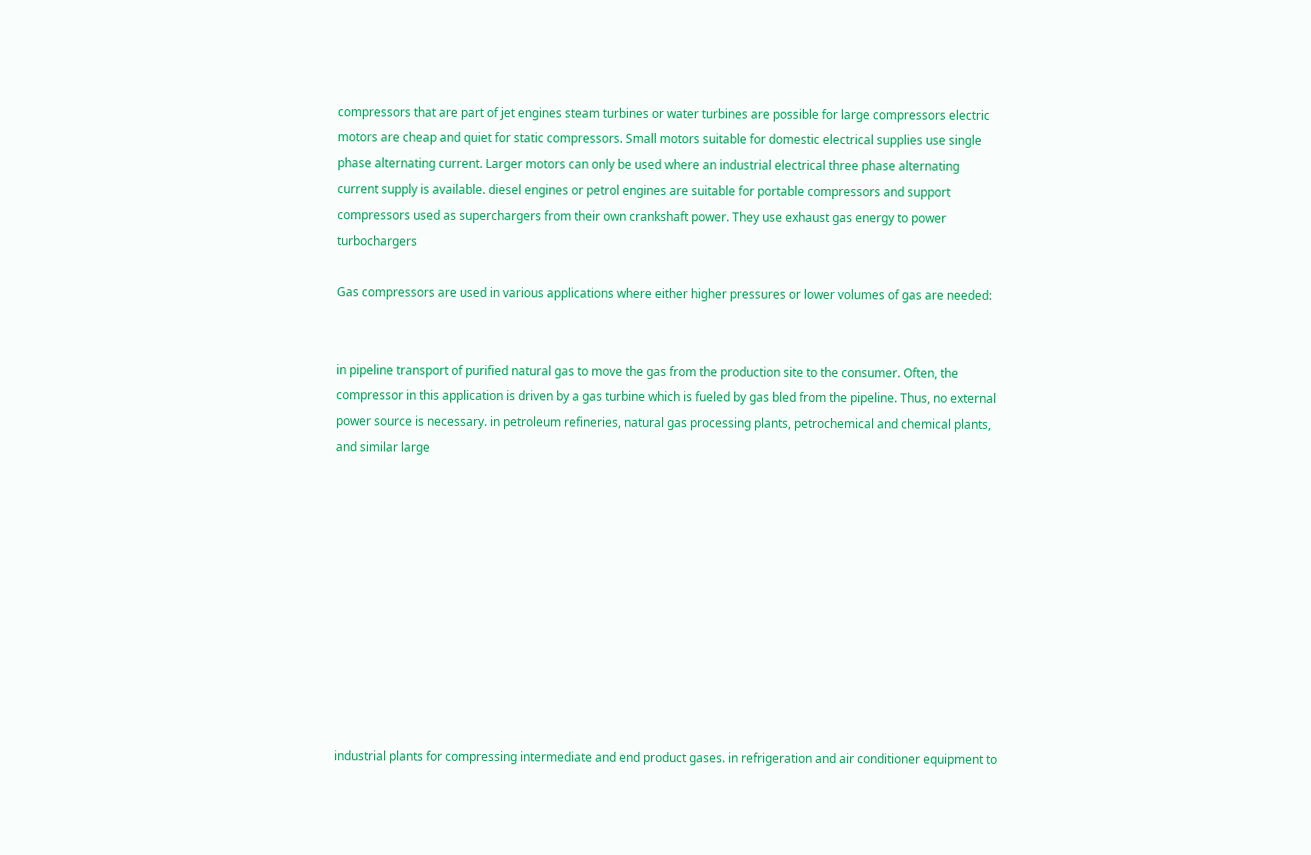compressors that are part of jet engines steam turbines or water turbines are possible for large compressors electric motors are cheap and quiet for static compressors. Small motors suitable for domestic electrical supplies use single phase alternating current. Larger motors can only be used where an industrial electrical three phase alternating current supply is available. diesel engines or petrol engines are suitable for portable compressors and support compressors used as superchargers from their own crankshaft power. They use exhaust gas energy to power turbochargers

Gas compressors are used in various applications where either higher pressures or lower volumes of gas are needed:


in pipeline transport of purified natural gas to move the gas from the production site to the consumer. Often, the compressor in this application is driven by a gas turbine which is fueled by gas bled from the pipeline. Thus, no external power source is necessary. in petroleum refineries, natural gas processing plants, petrochemical and chemical plants, and similar large











industrial plants for compressing intermediate and end product gases. in refrigeration and air conditioner equipment to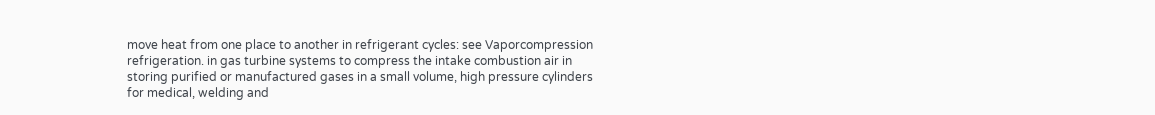move heat from one place to another in refrigerant cycles: see Vaporcompression refrigeration. in gas turbine systems to compress the intake combustion air in storing purified or manufactured gases in a small volume, high pressure cylinders for medical, welding and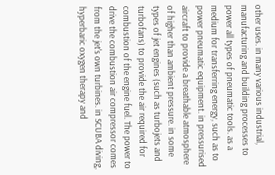other uses. in many various industrial, manufacturing and building processes to power all types of pneumatic tools. as a medium for transferring energy, such as to power pneumatic equipment. in pressurised aircraft to provide a breathable atmosphere of higher than ambient pressure. in some types of jet engines (such as turbojets and turbofans) to provide the air required for combustion of the engine fuel. The power to drive the combustion air compressor comes from the jet's own turbines. in SCUBA diving, hyperbaric oxygen therapy and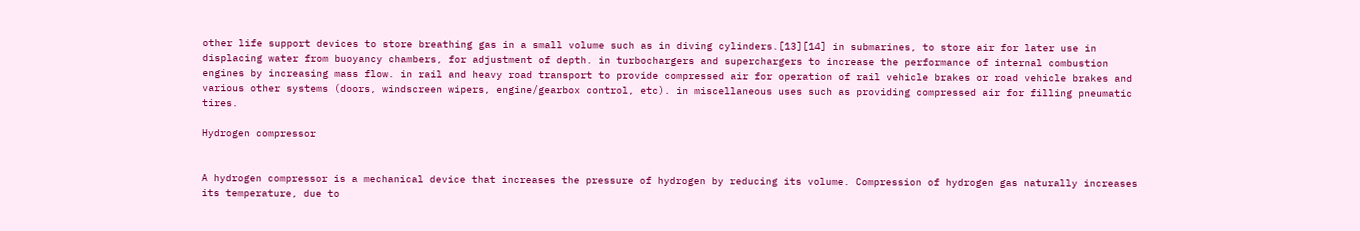other life support devices to store breathing gas in a small volume such as in diving cylinders.[13][14] in submarines, to store air for later use in displacing water from buoyancy chambers, for adjustment of depth. in turbochargers and superchargers to increase the performance of internal combustion engines by increasing mass flow. in rail and heavy road transport to provide compressed air for operation of rail vehicle brakes or road vehicle brakes and various other systems (doors, windscreen wipers, engine/gearbox control, etc). in miscellaneous uses such as providing compressed air for filling pneumatic tires.

Hydrogen compressor


A hydrogen compressor is a mechanical device that increases the pressure of hydrogen by reducing its volume. Compression of hydrogen gas naturally increases its temperature, due to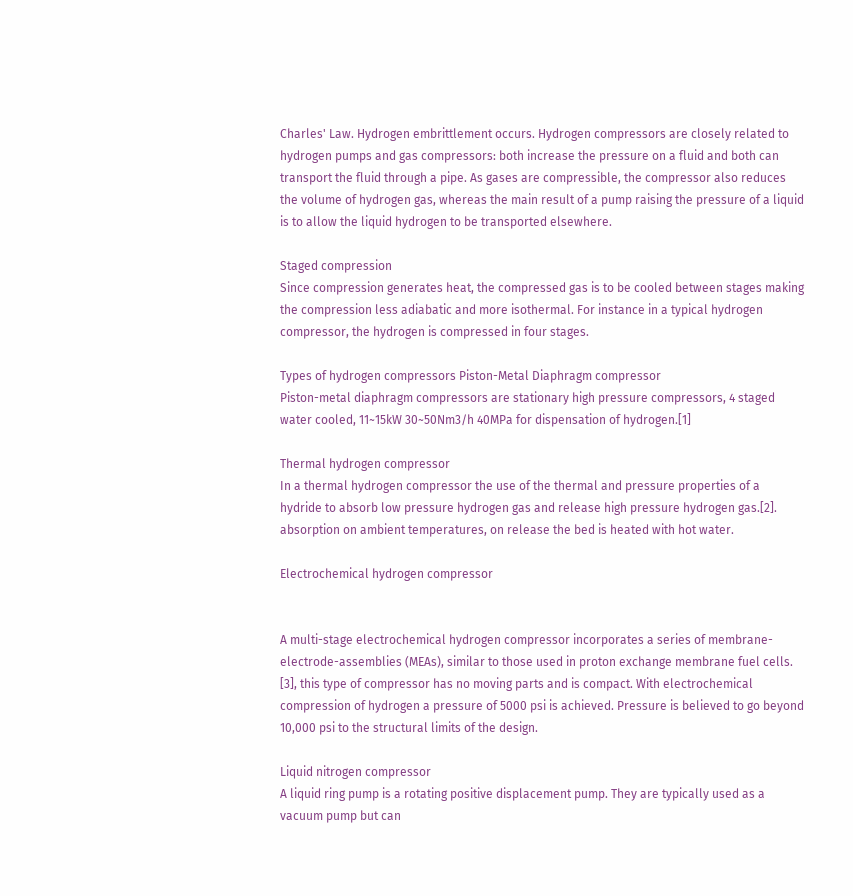Charles' Law. Hydrogen embrittlement occurs. Hydrogen compressors are closely related to hydrogen pumps and gas compressors: both increase the pressure on a fluid and both can transport the fluid through a pipe. As gases are compressible, the compressor also reduces the volume of hydrogen gas, whereas the main result of a pump raising the pressure of a liquid is to allow the liquid hydrogen to be transported elsewhere.

Staged compression
Since compression generates heat, the compressed gas is to be cooled between stages making the compression less adiabatic and more isothermal. For instance in a typical hydrogen compressor, the hydrogen is compressed in four stages.

Types of hydrogen compressors Piston-Metal Diaphragm compressor
Piston-metal diaphragm compressors are stationary high pressure compressors, 4 staged water cooled, 11~15kW 30~50Nm3/h 40MPa for dispensation of hydrogen.[1]

Thermal hydrogen compressor
In a thermal hydrogen compressor the use of the thermal and pressure properties of a hydride to absorb low pressure hydrogen gas and release high pressure hydrogen gas.[2]. absorption on ambient temperatures, on release the bed is heated with hot water.

Electrochemical hydrogen compressor


A multi-stage electrochemical hydrogen compressor incorporates a series of membrane-electrode-assemblies (MEAs), similar to those used in proton exchange membrane fuel cells. [3], this type of compressor has no moving parts and is compact. With electrochemical compression of hydrogen a pressure of 5000 psi is achieved. Pressure is believed to go beyond 10,000 psi to the structural limits of the design.

Liquid nitrogen compressor
A liquid ring pump is a rotating positive displacement pump. They are typically used as a vacuum pump but can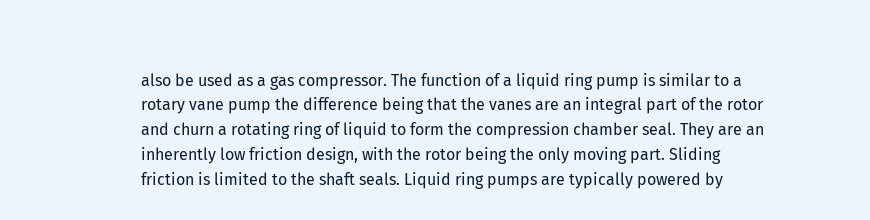also be used as a gas compressor. The function of a liquid ring pump is similar to a rotary vane pump the difference being that the vanes are an integral part of the rotor and churn a rotating ring of liquid to form the compression chamber seal. They are an inherently low friction design, with the rotor being the only moving part. Sliding friction is limited to the shaft seals. Liquid ring pumps are typically powered by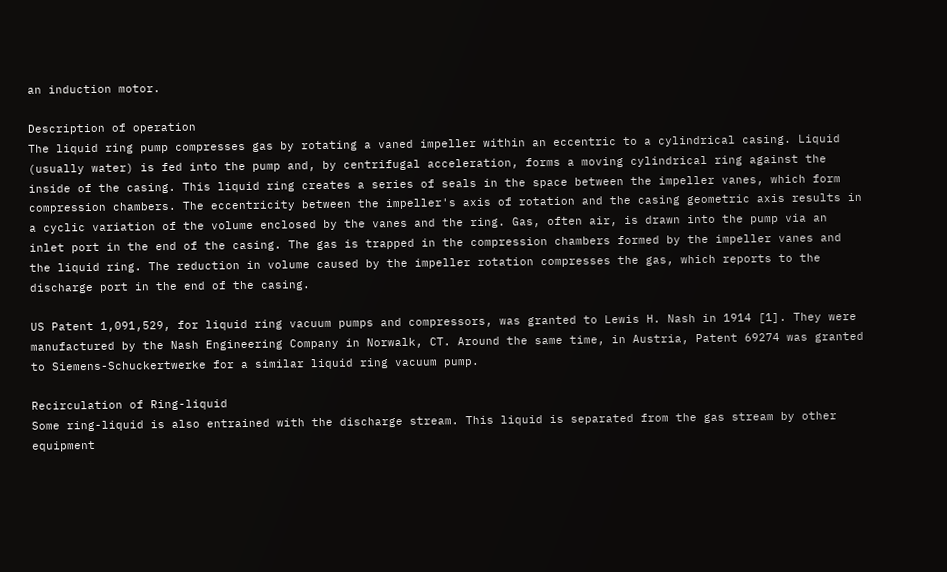an induction motor.

Description of operation
The liquid ring pump compresses gas by rotating a vaned impeller within an eccentric to a cylindrical casing. Liquid (usually water) is fed into the pump and, by centrifugal acceleration, forms a moving cylindrical ring against the inside of the casing. This liquid ring creates a series of seals in the space between the impeller vanes, which form compression chambers. The eccentricity between the impeller's axis of rotation and the casing geometric axis results in a cyclic variation of the volume enclosed by the vanes and the ring. Gas, often air, is drawn into the pump via an inlet port in the end of the casing. The gas is trapped in the compression chambers formed by the impeller vanes and the liquid ring. The reduction in volume caused by the impeller rotation compresses the gas, which reports to the discharge port in the end of the casing.

US Patent 1,091,529, for liquid ring vacuum pumps and compressors, was granted to Lewis H. Nash in 1914 [1]. They were manufactured by the Nash Engineering Company in Norwalk, CT. Around the same time, in Austria, Patent 69274 was granted to Siemens-Schuckertwerke for a similar liquid ring vacuum pump.

Recirculation of Ring-liquid
Some ring-liquid is also entrained with the discharge stream. This liquid is separated from the gas stream by other equipment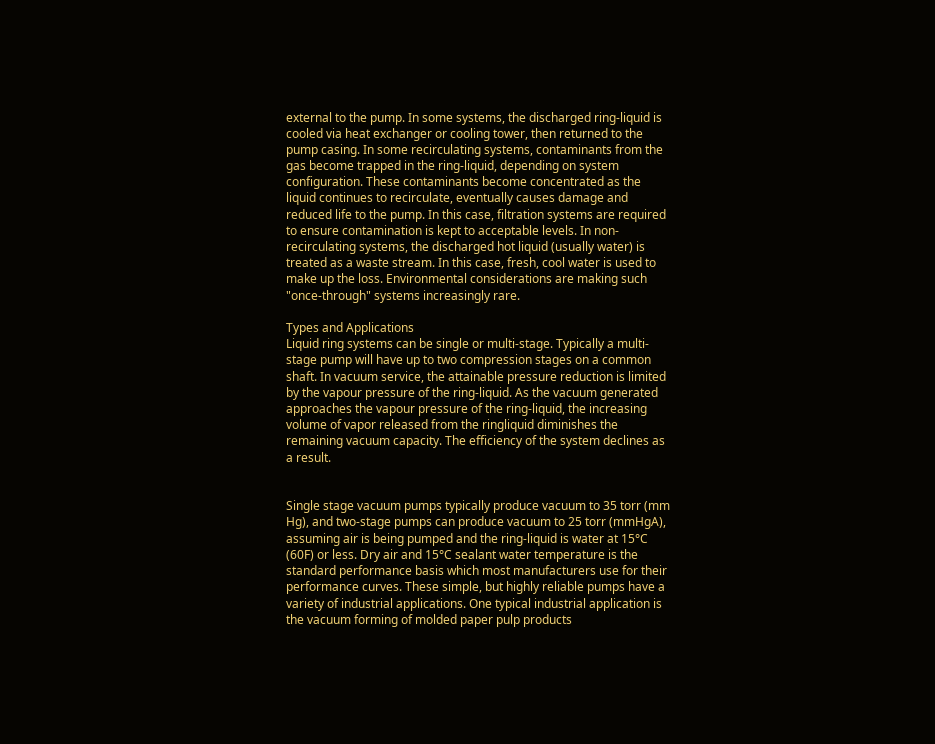external to the pump. In some systems, the discharged ring-liquid is cooled via heat exchanger or cooling tower, then returned to the pump casing. In some recirculating systems, contaminants from the gas become trapped in the ring-liquid, depending on system configuration. These contaminants become concentrated as the liquid continues to recirculate, eventually causes damage and reduced life to the pump. In this case, filtration systems are required to ensure contamination is kept to acceptable levels. In non-recirculating systems, the discharged hot liquid (usually water) is treated as a waste stream. In this case, fresh, cool water is used to make up the loss. Environmental considerations are making such "once-through" systems increasingly rare.

Types and Applications
Liquid ring systems can be single or multi-stage. Typically a multi-stage pump will have up to two compression stages on a common shaft. In vacuum service, the attainable pressure reduction is limited by the vapour pressure of the ring-liquid. As the vacuum generated approaches the vapour pressure of the ring-liquid, the increasing volume of vapor released from the ringliquid diminishes the remaining vacuum capacity. The efficiency of the system declines as a result.


Single stage vacuum pumps typically produce vacuum to 35 torr (mm Hg), and two-stage pumps can produce vacuum to 25 torr (mmHgA), assuming air is being pumped and the ring-liquid is water at 15°C (60F) or less. Dry air and 15°C sealant water temperature is the standard performance basis which most manufacturers use for their performance curves. These simple, but highly reliable pumps have a variety of industrial applications. One typical industrial application is the vacuum forming of molded paper pulp products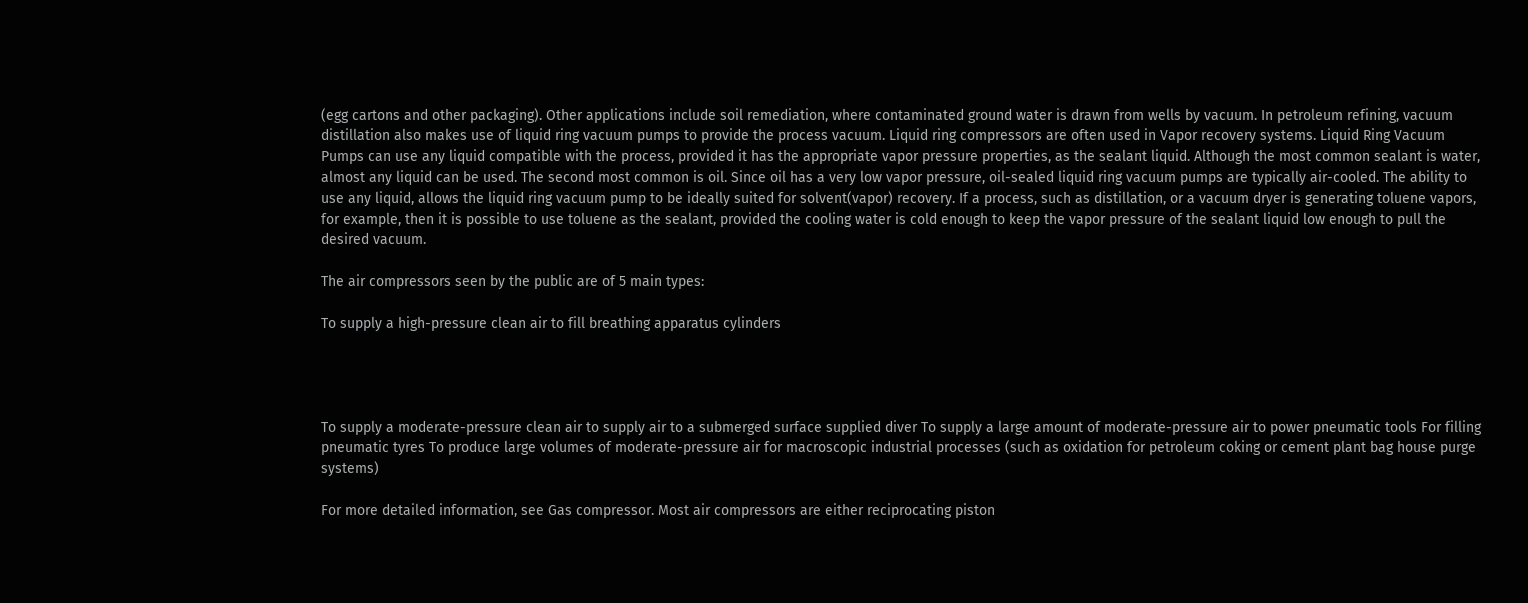(egg cartons and other packaging). Other applications include soil remediation, where contaminated ground water is drawn from wells by vacuum. In petroleum refining, vacuum distillation also makes use of liquid ring vacuum pumps to provide the process vacuum. Liquid ring compressors are often used in Vapor recovery systems. Liquid Ring Vacuum Pumps can use any liquid compatible with the process, provided it has the appropriate vapor pressure properties, as the sealant liquid. Although the most common sealant is water, almost any liquid can be used. The second most common is oil. Since oil has a very low vapor pressure, oil-sealed liquid ring vacuum pumps are typically air-cooled. The ability to use any liquid, allows the liquid ring vacuum pump to be ideally suited for solvent(vapor) recovery. If a process, such as distillation, or a vacuum dryer is generating toluene vapors, for example, then it is possible to use toluene as the sealant, provided the cooling water is cold enough to keep the vapor pressure of the sealant liquid low enough to pull the desired vacuum.

The air compressors seen by the public are of 5 main types:

To supply a high-pressure clean air to fill breathing apparatus cylinders




To supply a moderate-pressure clean air to supply air to a submerged surface supplied diver To supply a large amount of moderate-pressure air to power pneumatic tools For filling pneumatic tyres To produce large volumes of moderate-pressure air for macroscopic industrial processes (such as oxidation for petroleum coking or cement plant bag house purge systems)

For more detailed information, see Gas compressor. Most air compressors are either reciprocating piston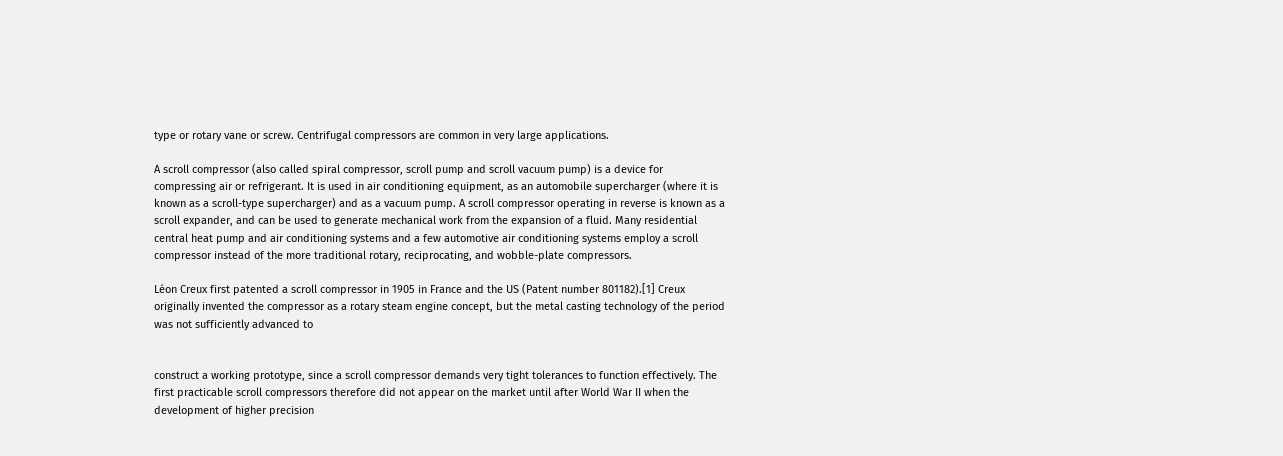type or rotary vane or screw. Centrifugal compressors are common in very large applications.

A scroll compressor (also called spiral compressor, scroll pump and scroll vacuum pump) is a device for compressing air or refrigerant. It is used in air conditioning equipment, as an automobile supercharger (where it is known as a scroll-type supercharger) and as a vacuum pump. A scroll compressor operating in reverse is known as a scroll expander, and can be used to generate mechanical work from the expansion of a fluid. Many residential central heat pump and air conditioning systems and a few automotive air conditioning systems employ a scroll compressor instead of the more traditional rotary, reciprocating, and wobble-plate compressors.

Léon Creux first patented a scroll compressor in 1905 in France and the US (Patent number 801182).[1] Creux originally invented the compressor as a rotary steam engine concept, but the metal casting technology of the period was not sufficiently advanced to


construct a working prototype, since a scroll compressor demands very tight tolerances to function effectively. The first practicable scroll compressors therefore did not appear on the market until after World War II when the development of higher precision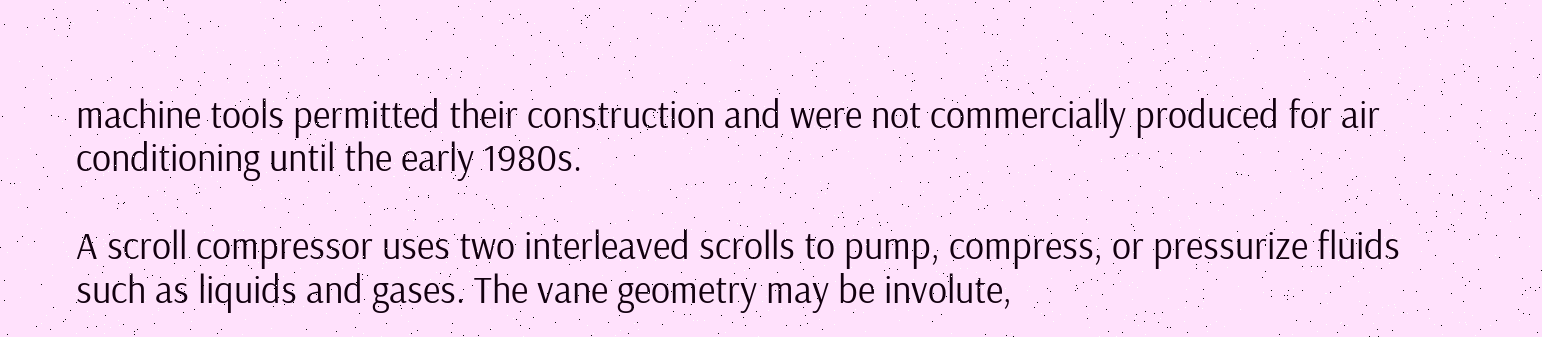machine tools permitted their construction and were not commercially produced for air conditioning until the early 1980s.

A scroll compressor uses two interleaved scrolls to pump, compress, or pressurize fluids such as liquids and gases. The vane geometry may be involute,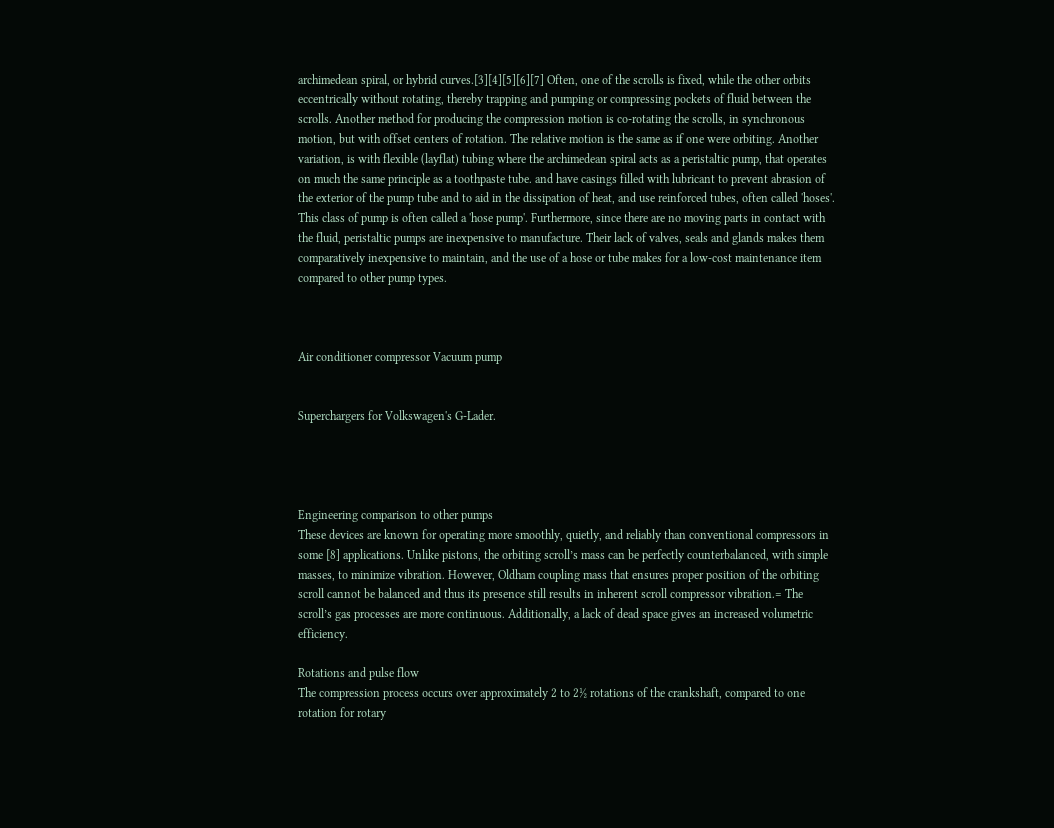archimedean spiral, or hybrid curves.[3][4][5][6][7] Often, one of the scrolls is fixed, while the other orbits eccentrically without rotating, thereby trapping and pumping or compressing pockets of fluid between the scrolls. Another method for producing the compression motion is co-rotating the scrolls, in synchronous motion, but with offset centers of rotation. The relative motion is the same as if one were orbiting. Another variation, is with flexible (layflat) tubing where the archimedean spiral acts as a peristaltic pump, that operates on much the same principle as a toothpaste tube. and have casings filled with lubricant to prevent abrasion of the exterior of the pump tube and to aid in the dissipation of heat, and use reinforced tubes, often called 'hoses'. This class of pump is often called a 'hose pump'. Furthermore, since there are no moving parts in contact with the fluid, peristaltic pumps are inexpensive to manufacture. Their lack of valves, seals and glands makes them comparatively inexpensive to maintain, and the use of a hose or tube makes for a low-cost maintenance item compared to other pump types.



Air conditioner compressor Vacuum pump


Superchargers for Volkswagen's G-Lader.




Engineering comparison to other pumps
These devices are known for operating more smoothly, quietly, and reliably than conventional compressors in some [8] applications. Unlike pistons, the orbiting scroll’s mass can be perfectly counterbalanced, with simple masses, to minimize vibration. However, Oldham coupling mass that ensures proper position of the orbiting scroll cannot be balanced and thus its presence still results in inherent scroll compressor vibration.= The scroll’s gas processes are more continuous. Additionally, a lack of dead space gives an increased volumetric efficiency.

Rotations and pulse flow
The compression process occurs over approximately 2 to 2½ rotations of the crankshaft, compared to one rotation for rotary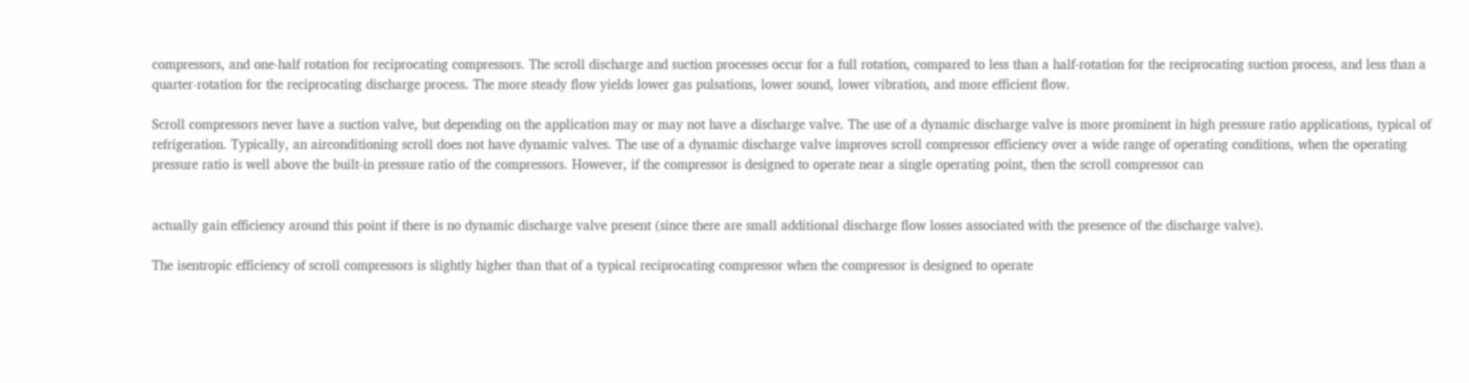compressors, and one-half rotation for reciprocating compressors. The scroll discharge and suction processes occur for a full rotation, compared to less than a half-rotation for the reciprocating suction process, and less than a quarter-rotation for the reciprocating discharge process. The more steady flow yields lower gas pulsations, lower sound, lower vibration, and more efficient flow.

Scroll compressors never have a suction valve, but depending on the application may or may not have a discharge valve. The use of a dynamic discharge valve is more prominent in high pressure ratio applications, typical of refrigeration. Typically, an airconditioning scroll does not have dynamic valves. The use of a dynamic discharge valve improves scroll compressor efficiency over a wide range of operating conditions, when the operating pressure ratio is well above the built-in pressure ratio of the compressors. However, if the compressor is designed to operate near a single operating point, then the scroll compressor can


actually gain efficiency around this point if there is no dynamic discharge valve present (since there are small additional discharge flow losses associated with the presence of the discharge valve).

The isentropic efficiency of scroll compressors is slightly higher than that of a typical reciprocating compressor when the compressor is designed to operate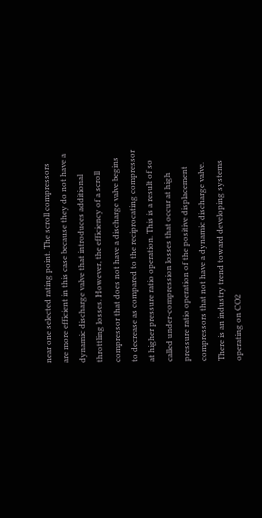near one selected rating point. The scroll compressors are more efficient in this case because they do not have a dynamic discharge valve that introduces additional throttling losses. However, the efficiency of a scroll compressor that does not have a discharge valve begins to decrease as compared to the reciprocating compressor at higher pressure ratio operation. This is a result of so called under-compression losses that occur at high pressure ratio operation of the positive displacement compressors that not have a dynamic discharge valve. There is an industry trend toward developing systems operating on CO2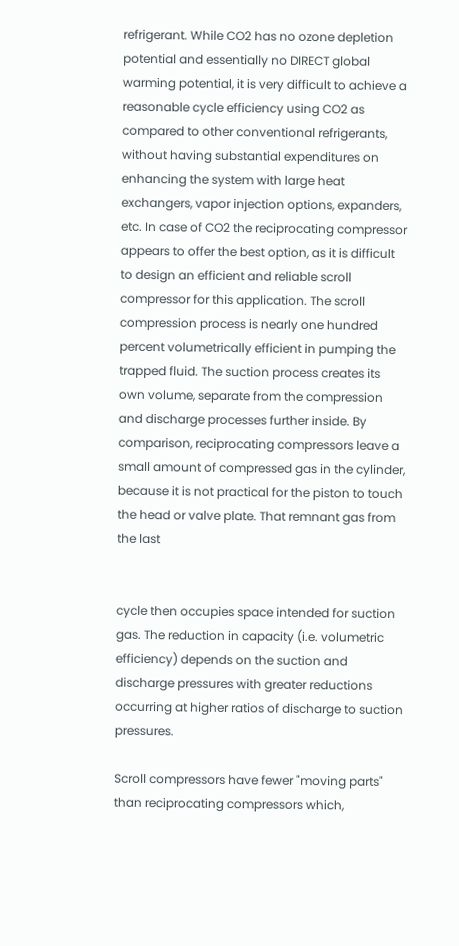refrigerant. While CO2 has no ozone depletion potential and essentially no DIRECT global warming potential, it is very difficult to achieve a reasonable cycle efficiency using CO2 as compared to other conventional refrigerants, without having substantial expenditures on enhancing the system with large heat exchangers, vapor injection options, expanders, etc. In case of CO2 the reciprocating compressor appears to offer the best option, as it is difficult to design an efficient and reliable scroll compressor for this application. The scroll compression process is nearly one hundred percent volumetrically efficient in pumping the trapped fluid. The suction process creates its own volume, separate from the compression and discharge processes further inside. By comparison, reciprocating compressors leave a small amount of compressed gas in the cylinder, because it is not practical for the piston to touch the head or valve plate. That remnant gas from the last


cycle then occupies space intended for suction gas. The reduction in capacity (i.e. volumetric efficiency) depends on the suction and discharge pressures with greater reductions occurring at higher ratios of discharge to suction pressures.

Scroll compressors have fewer "moving parts" than reciprocating compressors which,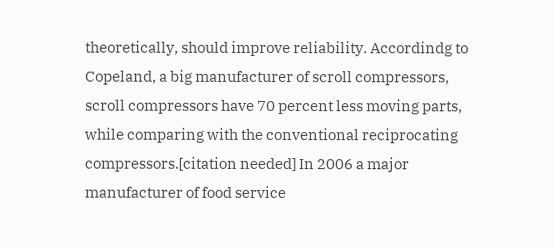theoretically, should improve reliability. Accordindg to Copeland, a big manufacturer of scroll compressors, scroll compressors have 70 percent less moving parts, while comparing with the conventional reciprocating compressors.[citation needed] In 2006 a major manufacturer of food service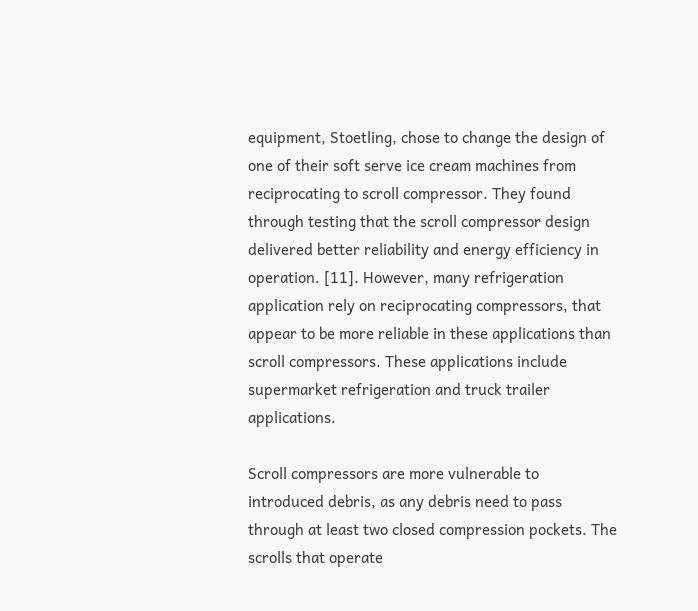equipment, Stoetling, chose to change the design of one of their soft serve ice cream machines from reciprocating to scroll compressor. They found through testing that the scroll compressor design delivered better reliability and energy efficiency in operation. [11]. However, many refrigeration application rely on reciprocating compressors, that appear to be more reliable in these applications than scroll compressors. These applications include supermarket refrigeration and truck trailer applications.

Scroll compressors are more vulnerable to introduced debris, as any debris need to pass through at least two closed compression pockets. The scrolls that operate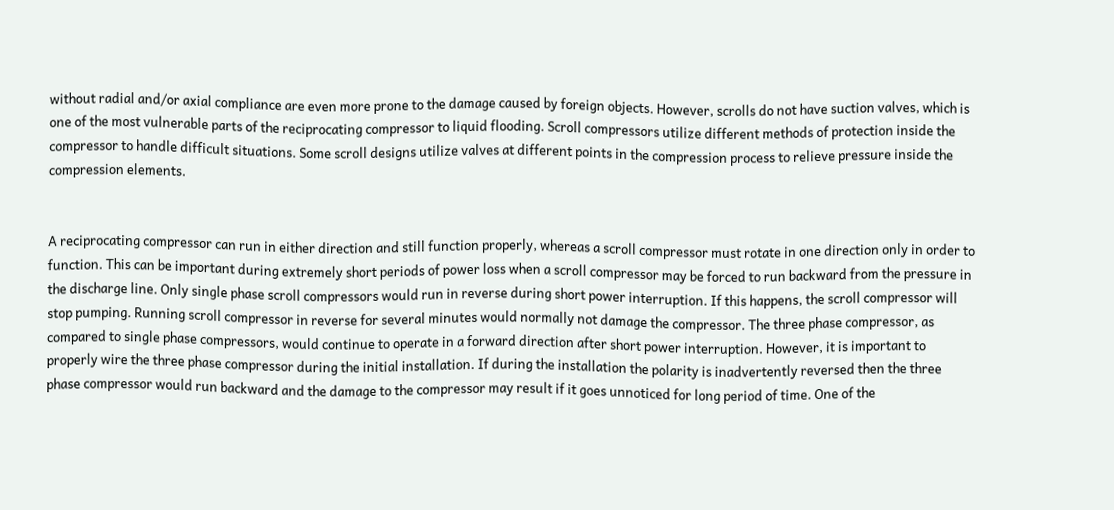without radial and/or axial compliance are even more prone to the damage caused by foreign objects. However, scrolls do not have suction valves, which is one of the most vulnerable parts of the reciprocating compressor to liquid flooding. Scroll compressors utilize different methods of protection inside the compressor to handle difficult situations. Some scroll designs utilize valves at different points in the compression process to relieve pressure inside the compression elements.


A reciprocating compressor can run in either direction and still function properly, whereas a scroll compressor must rotate in one direction only in order to function. This can be important during extremely short periods of power loss when a scroll compressor may be forced to run backward from the pressure in the discharge line. Only single phase scroll compressors would run in reverse during short power interruption. If this happens, the scroll compressor will stop pumping. Running scroll compressor in reverse for several minutes would normally not damage the compressor. The three phase compressor, as compared to single phase compressors, would continue to operate in a forward direction after short power interruption. However, it is important to properly wire the three phase compressor during the initial installation. If during the installation the polarity is inadvertently reversed then the three phase compressor would run backward and the damage to the compressor may result if it goes unnoticed for long period of time. One of the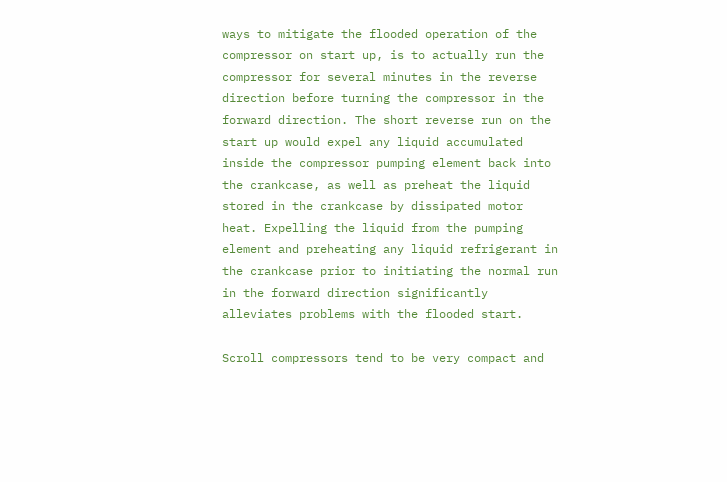ways to mitigate the flooded operation of the compressor on start up, is to actually run the compressor for several minutes in the reverse direction before turning the compressor in the forward direction. The short reverse run on the start up would expel any liquid accumulated inside the compressor pumping element back into the crankcase, as well as preheat the liquid stored in the crankcase by dissipated motor heat. Expelling the liquid from the pumping element and preheating any liquid refrigerant in the crankcase prior to initiating the normal run in the forward direction significantly alleviates problems with the flooded start.

Scroll compressors tend to be very compact and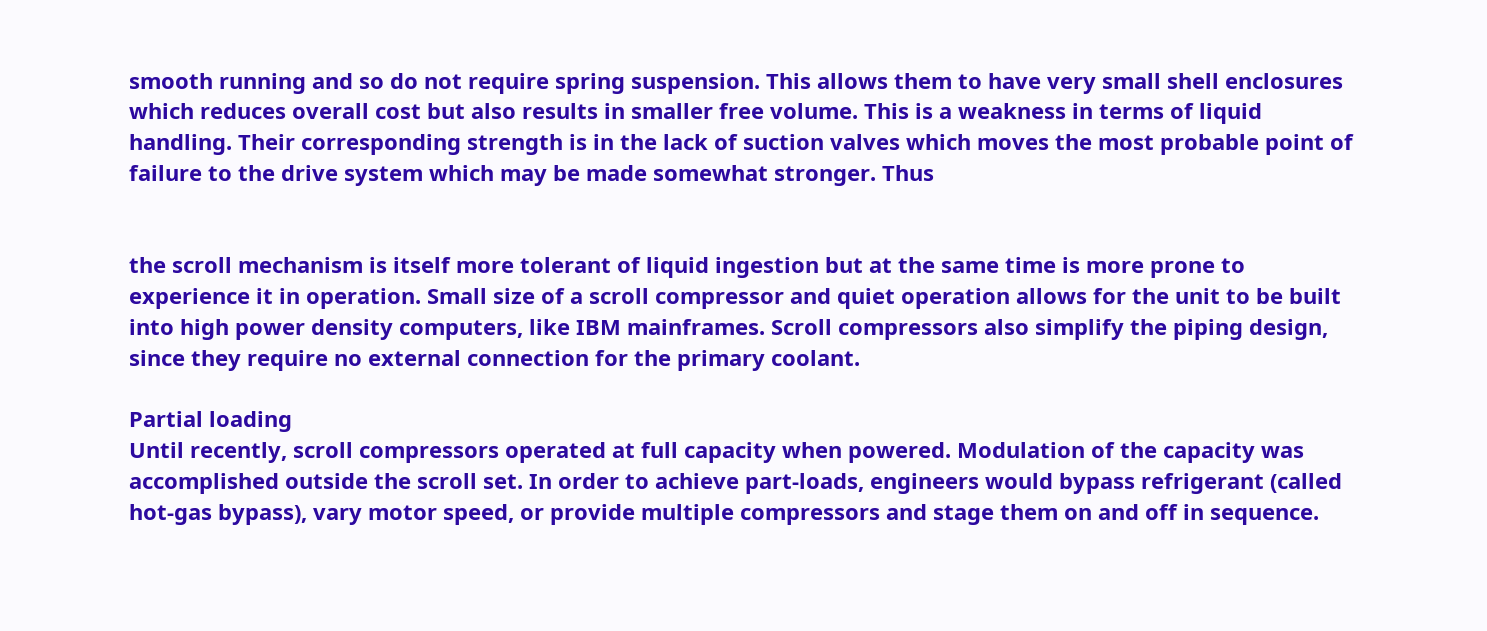smooth running and so do not require spring suspension. This allows them to have very small shell enclosures which reduces overall cost but also results in smaller free volume. This is a weakness in terms of liquid handling. Their corresponding strength is in the lack of suction valves which moves the most probable point of failure to the drive system which may be made somewhat stronger. Thus


the scroll mechanism is itself more tolerant of liquid ingestion but at the same time is more prone to experience it in operation. Small size of a scroll compressor and quiet operation allows for the unit to be built into high power density computers, like IBM mainframes. Scroll compressors also simplify the piping design, since they require no external connection for the primary coolant.

Partial loading
Until recently, scroll compressors operated at full capacity when powered. Modulation of the capacity was accomplished outside the scroll set. In order to achieve part-loads, engineers would bypass refrigerant (called hot-gas bypass), vary motor speed, or provide multiple compressors and stage them on and off in sequence.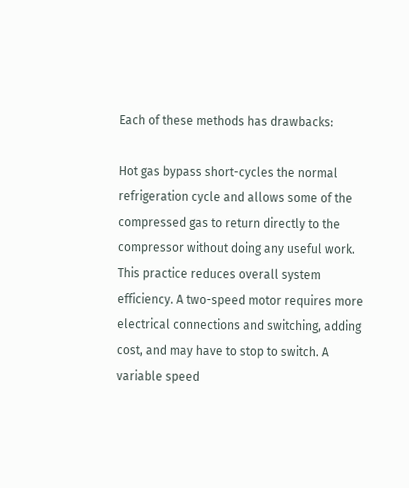Each of these methods has drawbacks:

Hot gas bypass short-cycles the normal refrigeration cycle and allows some of the compressed gas to return directly to the compressor without doing any useful work. This practice reduces overall system efficiency. A two-speed motor requires more electrical connections and switching, adding cost, and may have to stop to switch. A variable speed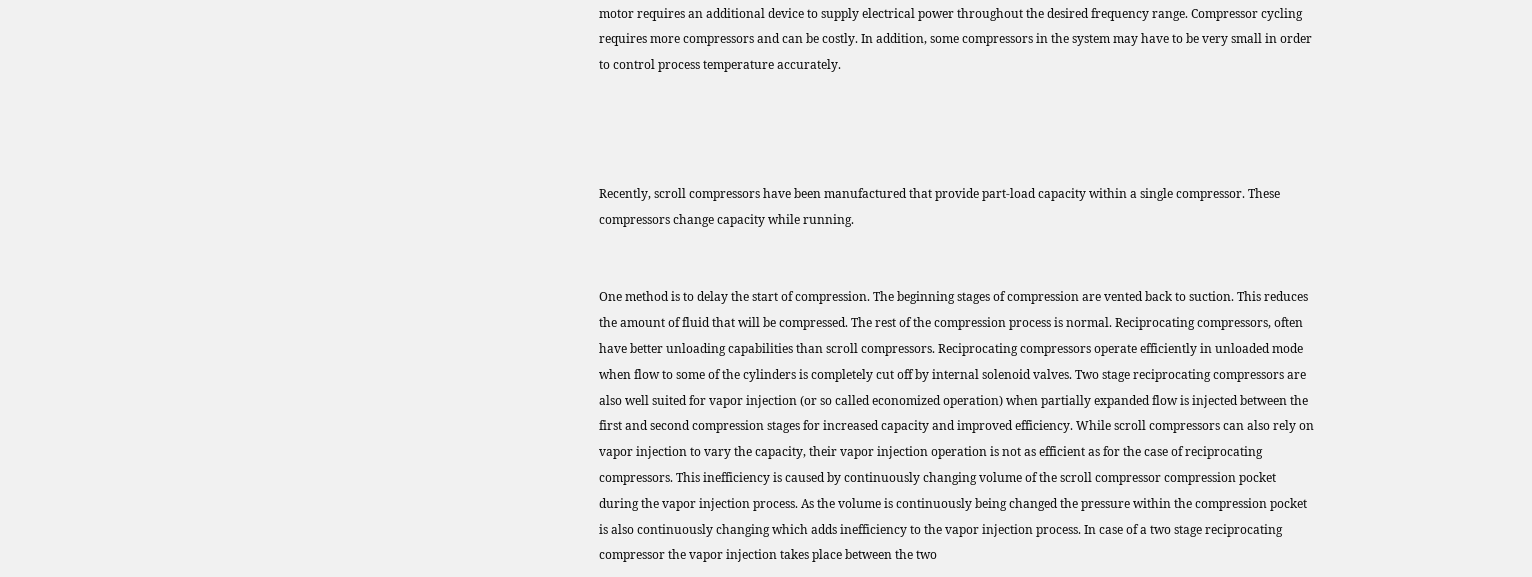motor requires an additional device to supply electrical power throughout the desired frequency range. Compressor cycling requires more compressors and can be costly. In addition, some compressors in the system may have to be very small in order to control process temperature accurately.




Recently, scroll compressors have been manufactured that provide part-load capacity within a single compressor. These compressors change capacity while running.


One method is to delay the start of compression. The beginning stages of compression are vented back to suction. This reduces the amount of fluid that will be compressed. The rest of the compression process is normal. Reciprocating compressors, often have better unloading capabilities than scroll compressors. Reciprocating compressors operate efficiently in unloaded mode when flow to some of the cylinders is completely cut off by internal solenoid valves. Two stage reciprocating compressors are also well suited for vapor injection (or so called economized operation) when partially expanded flow is injected between the first and second compression stages for increased capacity and improved efficiency. While scroll compressors can also rely on vapor injection to vary the capacity, their vapor injection operation is not as efficient as for the case of reciprocating compressors. This inefficiency is caused by continuously changing volume of the scroll compressor compression pocket during the vapor injection process. As the volume is continuously being changed the pressure within the compression pocket is also continuously changing which adds inefficiency to the vapor injection process. In case of a two stage reciprocating compressor the vapor injection takes place between the two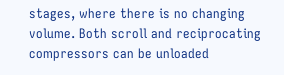stages, where there is no changing volume. Both scroll and reciprocating compressors can be unloaded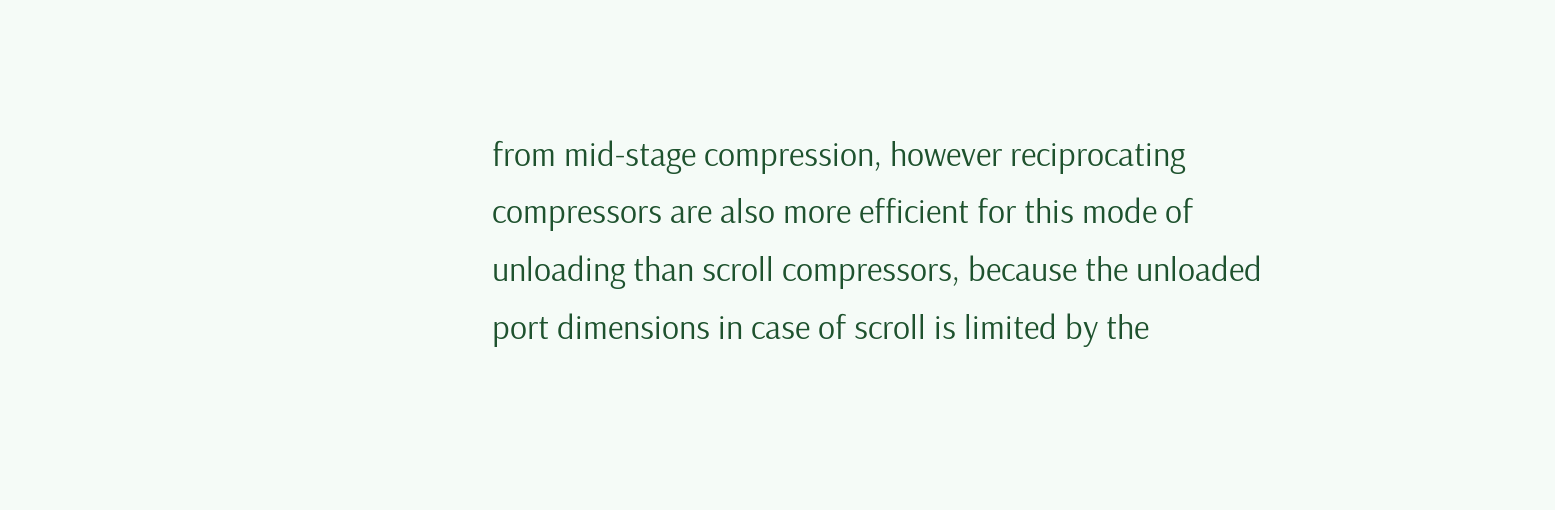from mid-stage compression, however reciprocating compressors are also more efficient for this mode of unloading than scroll compressors, because the unloaded port dimensions in case of scroll is limited by the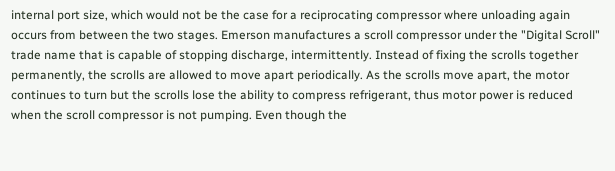internal port size, which would not be the case for a reciprocating compressor where unloading again occurs from between the two stages. Emerson manufactures a scroll compressor under the "Digital Scroll" trade name that is capable of stopping discharge, intermittently. Instead of fixing the scrolls together permanently, the scrolls are allowed to move apart periodically. As the scrolls move apart, the motor continues to turn but the scrolls lose the ability to compress refrigerant, thus motor power is reduced when the scroll compressor is not pumping. Even though the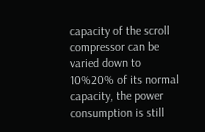capacity of the scroll compressor can be varied down to 10%20% of its normal capacity, the power consumption is still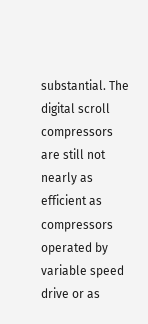substantial. The digital scroll compressors are still not nearly as efficient as compressors operated by variable speed drive or as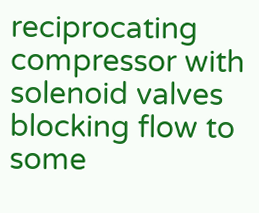reciprocating compressor with solenoid valves blocking flow to some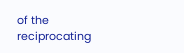of the reciprocating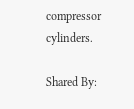compressor cylinders.

Shared By: